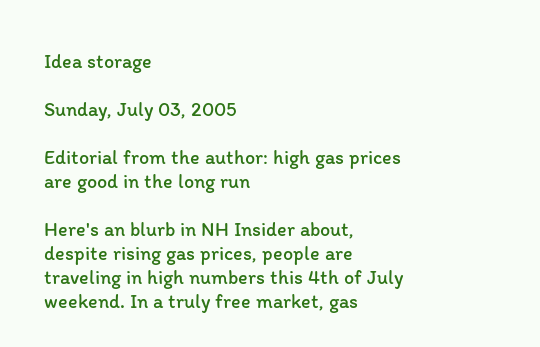Idea storage

Sunday, July 03, 2005

Editorial from the author: high gas prices are good in the long run

Here's an blurb in NH Insider about, despite rising gas prices, people are traveling in high numbers this 4th of July weekend. In a truly free market, gas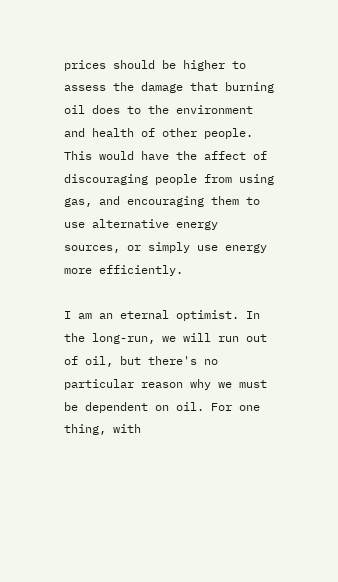prices should be higher to assess the damage that burning oil does to the environment and health of other people. This would have the affect of discouraging people from using gas, and encouraging them to use alternative energy sources, or simply use energy more efficiently.

I am an eternal optimist. In the long-run, we will run out of oil, but there's no particular reason why we must be dependent on oil. For one thing, with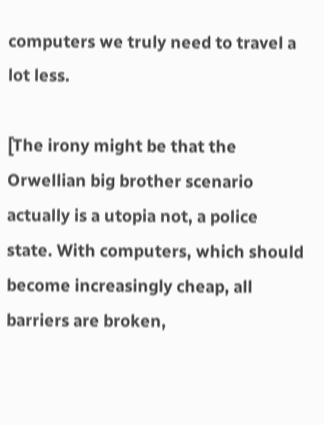computers we truly need to travel a lot less.

[The irony might be that the Orwellian big brother scenario actually is a utopia not, a police state. With computers, which should become increasingly cheap, all barriers are broken,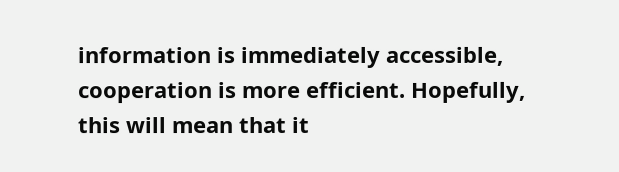information is immediately accessible, cooperation is more efficient. Hopefully, this will mean that it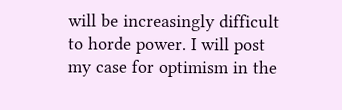will be increasingly difficult to horde power. I will post my case for optimism in the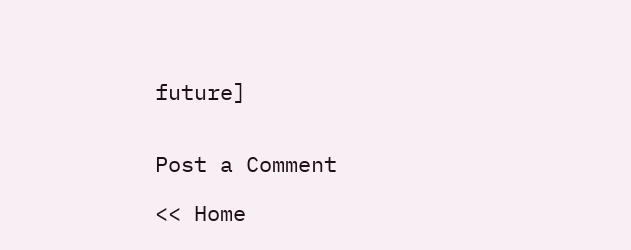future]


Post a Comment

<< Home